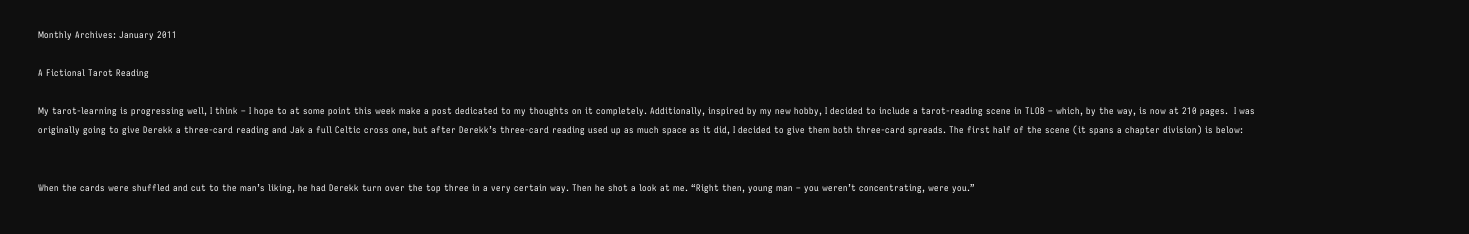Monthly Archives: January 2011

A Fictional Tarot Reading

My tarot-learning is progressing well, I think – I hope to at some point this week make a post dedicated to my thoughts on it completely. Additionally, inspired by my new hobby, I decided to include a tarot-reading scene in TLOB – which, by the way, is now at 210 pages.  I was originally going to give Derekk a three-card reading and Jak a full Celtic cross one, but after Derekk’s three-card reading used up as much space as it did, I decided to give them both three-card spreads. The first half of the scene (it spans a chapter division) is below:


When the cards were shuffled and cut to the man’s liking, he had Derekk turn over the top three in a very certain way. Then he shot a look at me. “Right then, young man – you weren’t concentrating, were you.”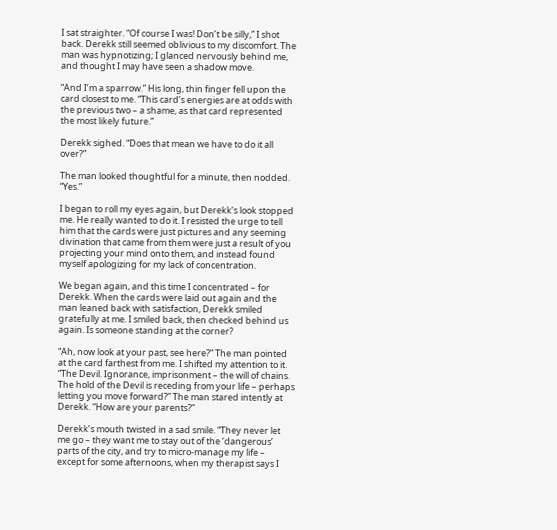I sat straighter. “Of course I was! Don’t be silly,” I shot back. Derekk still seemed oblivious to my discomfort. The man was hypnotizing; I glanced nervously behind me, and thought I may have seen a shadow move.

“And I’m a sparrow.” His long, thin finger fell upon the card closest to me. “This card’s energies are at odds with the previous two – a shame, as that card represented the most likely future.”

Derekk sighed. “Does that mean we have to do it all over?”

The man looked thoughtful for a minute, then nodded. “Yes.”

I began to roll my eyes again, but Derekk’s look stopped me. He really wanted to do it. I resisted the urge to tell him that the cards were just pictures and any seeming divination that came from them were just a result of you projecting your mind onto them, and instead found myself apologizing for my lack of concentration.

We began again, and this time I concentrated – for Derekk. When the cards were laid out again and the man leaned back with satisfaction, Derekk smiled gratefully at me. I smiled back, then checked behind us again. Is someone standing at the corner?

“Ah, now look at your past, see here?” The man pointed at the card farthest from me. I shifted my attention to it. “The Devil. Ignorance, imprisonment – the will of chains. The hold of the Devil is receding from your life – perhaps letting you move forward?” The man stared intently at Derekk. “How are your parents?”

Derekk’s mouth twisted in a sad smile. “They never let me go – they want me to stay out of the ‘dangerous’ parts of the city, and try to micro-manage my life – except for some afternoons, when my therapist says I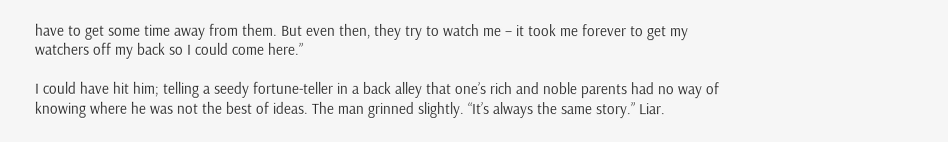have to get some time away from them. But even then, they try to watch me – it took me forever to get my watchers off my back so I could come here.”

I could have hit him; telling a seedy fortune-teller in a back alley that one’s rich and noble parents had no way of knowing where he was not the best of ideas. The man grinned slightly. “It’s always the same story.” Liar.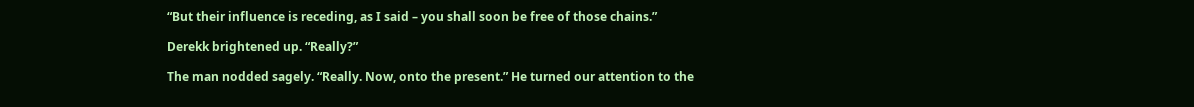“But their influence is receding, as I said – you shall soon be free of those chains.”

Derekk brightened up. “Really?”

The man nodded sagely. “Really. Now, onto the present.” He turned our attention to the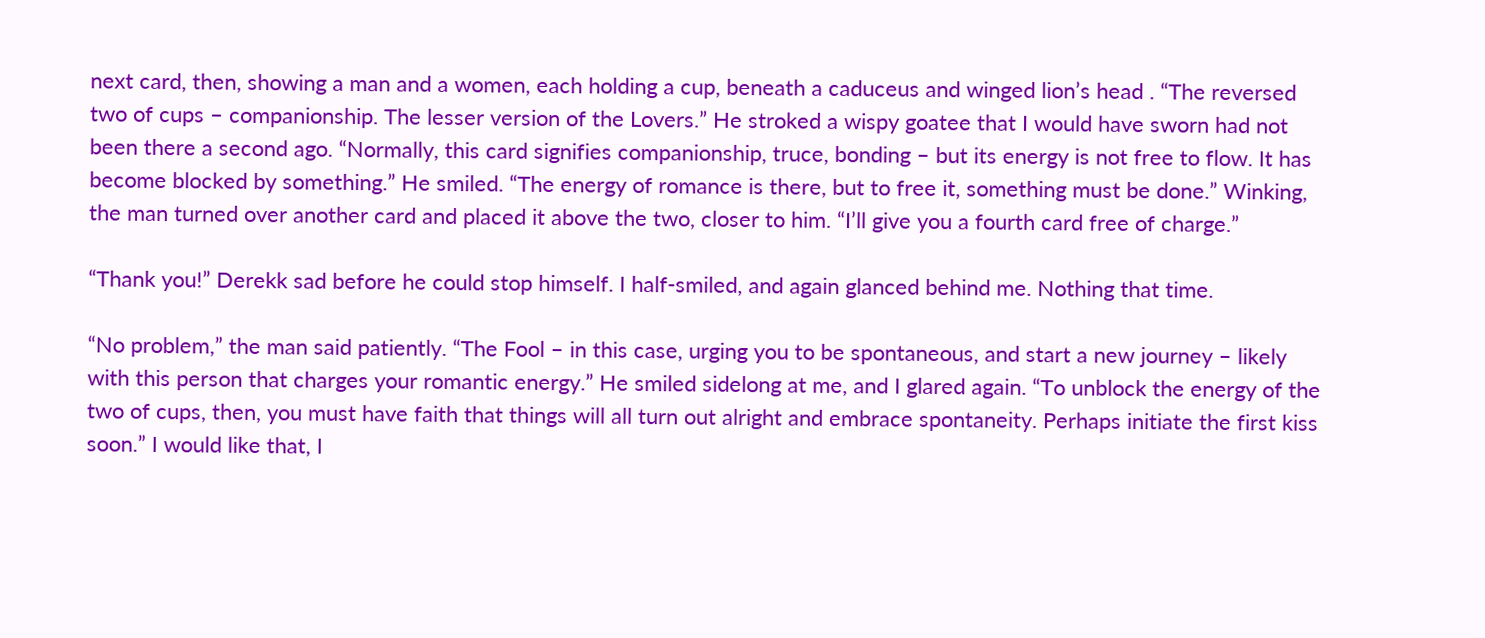next card, then, showing a man and a women, each holding a cup, beneath a caduceus and winged lion’s head . “The reversed two of cups – companionship. The lesser version of the Lovers.” He stroked a wispy goatee that I would have sworn had not been there a second ago. “Normally, this card signifies companionship, truce, bonding – but its energy is not free to flow. It has become blocked by something.” He smiled. “The energy of romance is there, but to free it, something must be done.” Winking, the man turned over another card and placed it above the two, closer to him. “I’ll give you a fourth card free of charge.”

“Thank you!” Derekk sad before he could stop himself. I half-smiled, and again glanced behind me. Nothing that time.

“No problem,” the man said patiently. “The Fool – in this case, urging you to be spontaneous, and start a new journey – likely with this person that charges your romantic energy.” He smiled sidelong at me, and I glared again. “To unblock the energy of the two of cups, then, you must have faith that things will all turn out alright and embrace spontaneity. Perhaps initiate the first kiss soon.” I would like that, I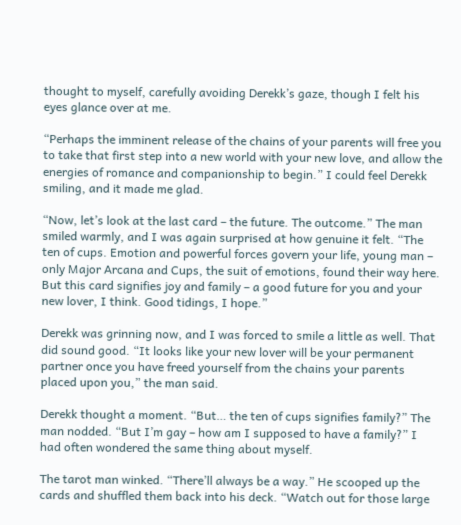thought to myself, carefully avoiding Derekk’s gaze, though I felt his eyes glance over at me.

“Perhaps the imminent release of the chains of your parents will free you to take that first step into a new world with your new love, and allow the energies of romance and companionship to begin.” I could feel Derekk smiling, and it made me glad.

“Now, let’s look at the last card – the future. The outcome.” The man smiled warmly, and I was again surprised at how genuine it felt. “The ten of cups. Emotion and powerful forces govern your life, young man – only Major Arcana and Cups, the suit of emotions, found their way here. But this card signifies joy and family – a good future for you and your new lover, I think. Good tidings, I hope.”

Derekk was grinning now, and I was forced to smile a little as well. That did sound good. “It looks like your new lover will be your permanent partner once you have freed yourself from the chains your parents placed upon you,” the man said.

Derekk thought a moment. “But… the ten of cups signifies family?” The man nodded. “But I’m gay – how am I supposed to have a family?” I had often wondered the same thing about myself.

The tarot man winked. “There’ll always be a way.” He scooped up the cards and shuffled them back into his deck. “Watch out for those large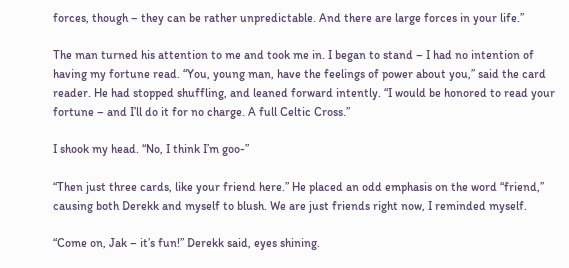forces, though – they can be rather unpredictable. And there are large forces in your life.”

The man turned his attention to me and took me in. I began to stand – I had no intention of having my fortune read. “You, young man, have the feelings of power about you,” said the card reader. He had stopped shuffling, and leaned forward intently. “I would be honored to read your fortune – and I’ll do it for no charge. A full Celtic Cross.”

I shook my head. “No, I think I’m goo-”

“Then just three cards, like your friend here.” He placed an odd emphasis on the word “friend,” causing both Derekk and myself to blush. We are just friends right now, I reminded myself.

“Come on, Jak – it’s fun!” Derekk said, eyes shining.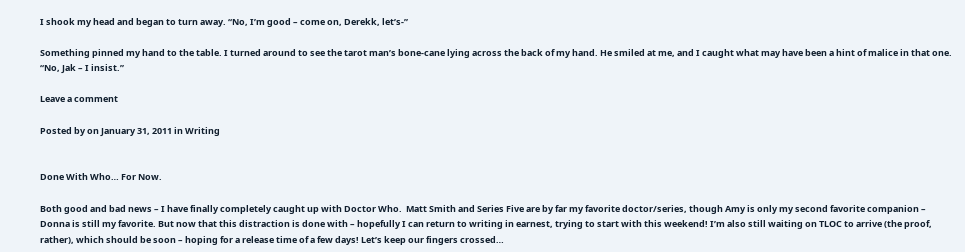I shook my head and began to turn away. “No, I’m good – come on, Derekk, let’s-”

Something pinned my hand to the table. I turned around to see the tarot man’s bone-cane lying across the back of my hand. He smiled at me, and I caught what may have been a hint of malice in that one. “No, Jak – I insist.”

Leave a comment

Posted by on January 31, 2011 in Writing


Done With Who… For Now.

Both good and bad news – I have finally completely caught up with Doctor Who.  Matt Smith and Series Five are by far my favorite doctor/series, though Amy is only my second favorite companion – Donna is still my favorite. But now that this distraction is done with – hopefully I can return to writing in earnest, trying to start with this weekend! I’m also still waiting on TLOC to arrive (the proof, rather), which should be soon – hoping for a release time of a few days! Let’s keep our fingers crossed…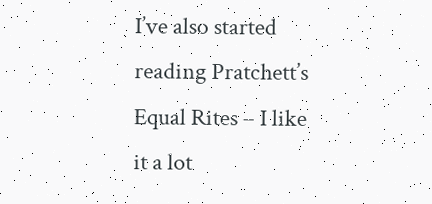I’ve also started reading Pratchett’s Equal Rites – I like it a lot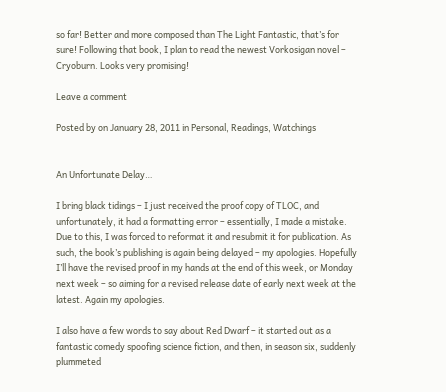so far! Better and more composed than The Light Fantastic, that’s for sure! Following that book, I plan to read the newest Vorkosigan novel – Cryoburn. Looks very promising!

Leave a comment

Posted by on January 28, 2011 in Personal, Readings, Watchings


An Unfortunate Delay…

I bring black tidings – I just received the proof copy of TLOC, and unfortunately, it had a formatting error – essentially, I made a mistake. Due to this, I was forced to reformat it and resubmit it for publication. As such, the book’s publishing is again being delayed – my apologies. Hopefully I’ll have the revised proof in my hands at the end of this week, or Monday next week – so aiming for a revised release date of early next week at the latest. Again my apologies.

I also have a few words to say about Red Dwarf – it started out as a fantastic comedy spoofing science fiction, and then, in season six, suddenly plummeted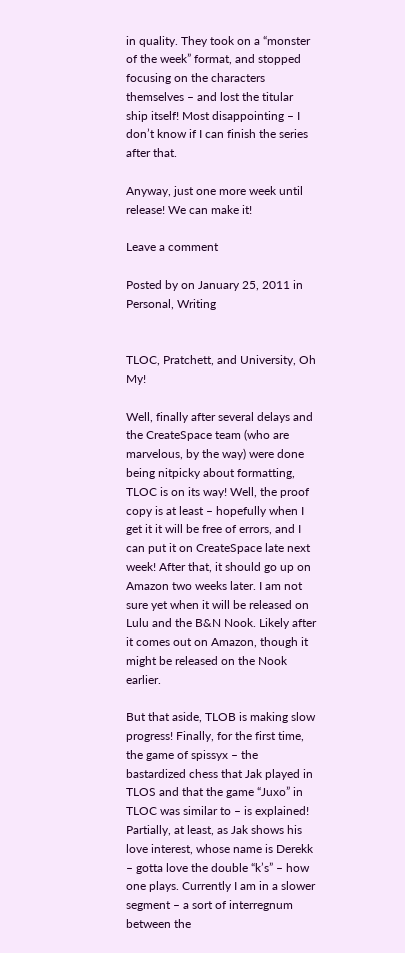in quality. They took on a “monster of the week” format, and stopped focusing on the characters themselves – and lost the titular ship itself! Most disappointing – I don’t know if I can finish the series after that.

Anyway, just one more week until release! We can make it!

Leave a comment

Posted by on January 25, 2011 in Personal, Writing


TLOC, Pratchett, and University, Oh My!

Well, finally after several delays and the CreateSpace team (who are marvelous, by the way) were done being nitpicky about formatting, TLOC is on its way! Well, the proof copy is at least – hopefully when I get it it will be free of errors, and I can put it on CreateSpace late next week! After that, it should go up on Amazon two weeks later. I am not sure yet when it will be released on Lulu and the B&N Nook. Likely after it comes out on Amazon, though it might be released on the Nook earlier.

But that aside, TLOB is making slow progress! Finally, for the first time, the game of spissyx – the bastardized chess that Jak played in TLOS and that the game “Juxo” in TLOC was similar to – is explained! Partially, at least, as Jak shows his love interest, whose name is Derekk – gotta love the double “k’s” – how one plays. Currently I am in a slower segment – a sort of interregnum between the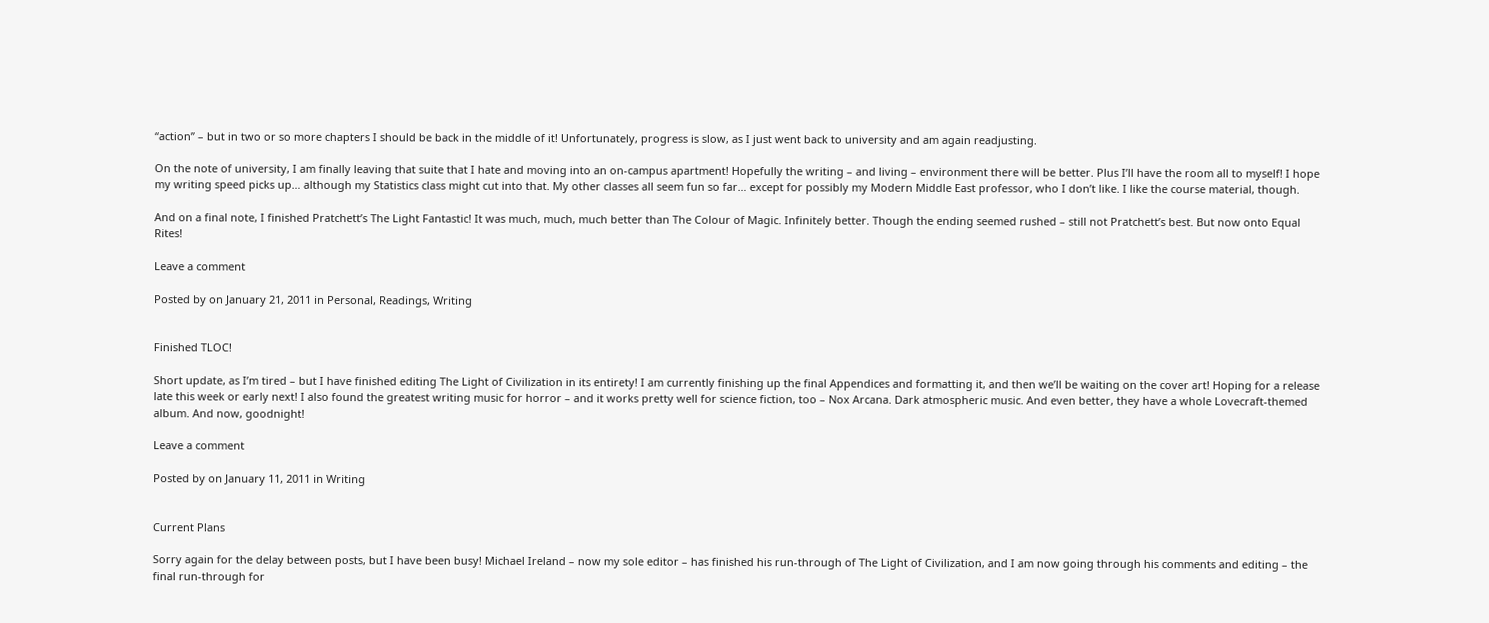“action” – but in two or so more chapters I should be back in the middle of it! Unfortunately, progress is slow, as I just went back to university and am again readjusting.

On the note of university, I am finally leaving that suite that I hate and moving into an on-campus apartment! Hopefully the writing – and living – environment there will be better. Plus I’ll have the room all to myself! I hope my writing speed picks up… although my Statistics class might cut into that. My other classes all seem fun so far… except for possibly my Modern Middle East professor, who I don’t like. I like the course material, though.

And on a final note, I finished Pratchett’s The Light Fantastic! It was much, much, much better than The Colour of Magic. Infinitely better. Though the ending seemed rushed – still not Pratchett’s best. But now onto Equal Rites!

Leave a comment

Posted by on January 21, 2011 in Personal, Readings, Writing


Finished TLOC!

Short update, as I’m tired – but I have finished editing The Light of Civilization in its entirety! I am currently finishing up the final Appendices and formatting it, and then we’ll be waiting on the cover art! Hoping for a release late this week or early next! I also found the greatest writing music for horror – and it works pretty well for science fiction, too – Nox Arcana. Dark atmospheric music. And even better, they have a whole Lovecraft-themed album. And now, goodnight!

Leave a comment

Posted by on January 11, 2011 in Writing


Current Plans

Sorry again for the delay between posts, but I have been busy! Michael Ireland – now my sole editor – has finished his run-through of The Light of Civilization, and I am now going through his comments and editing – the final run-through for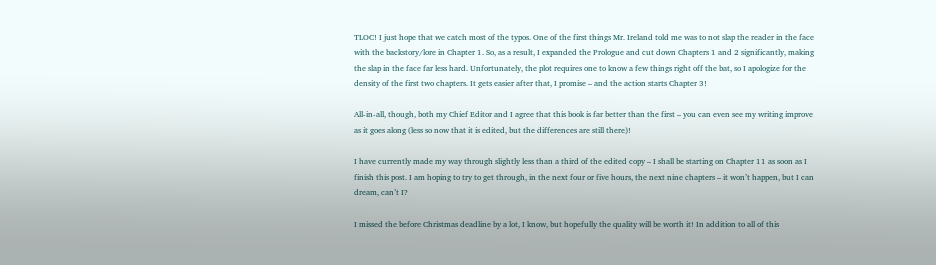TLOC! I just hope that we catch most of the typos. One of the first things Mr. Ireland told me was to not slap the reader in the face with the backstory/lore in Chapter 1. So, as a result, I expanded the Prologue and cut down Chapters 1 and 2 significantly, making the slap in the face far less hard. Unfortunately, the plot requires one to know a few things right off the bat, so I apologize for the density of the first two chapters. It gets easier after that, I promise – and the action starts Chapter 3!

All-in-all, though, both my Chief Editor and I agree that this book is far better than the first – you can even see my writing improve as it goes along (less so now that it is edited, but the differences are still there)!

I have currently made my way through slightly less than a third of the edited copy – I shall be starting on Chapter 11 as soon as I finish this post. I am hoping to try to get through, in the next four or five hours, the next nine chapters – it won’t happen, but I can dream, can’t I?

I missed the before Christmas deadline by a lot, I know, but hopefully the quality will be worth it! In addition to all of this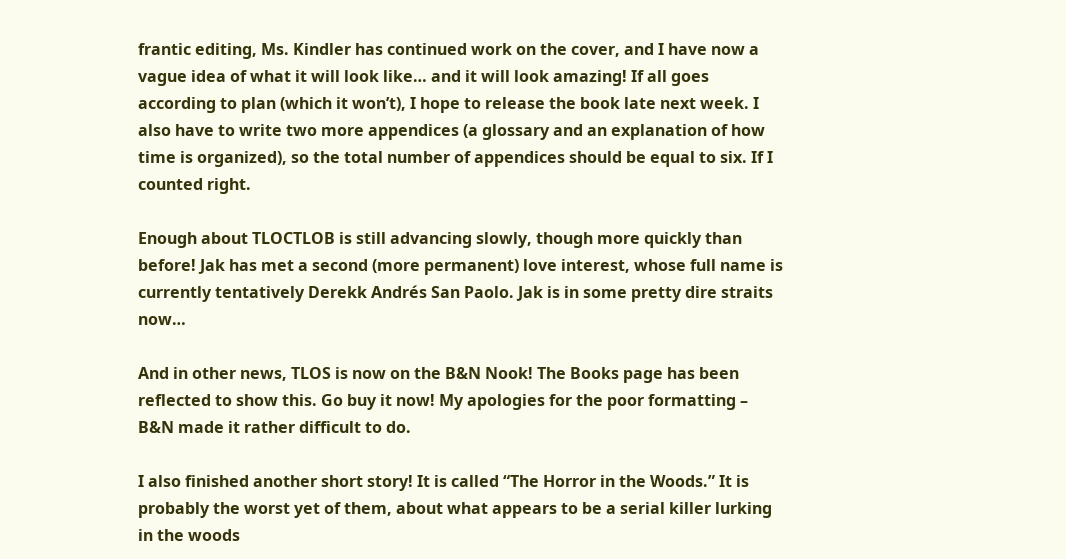frantic editing, Ms. Kindler has continued work on the cover, and I have now a vague idea of what it will look like… and it will look amazing! If all goes according to plan (which it won’t), I hope to release the book late next week. I also have to write two more appendices (a glossary and an explanation of how time is organized), so the total number of appendices should be equal to six. If I counted right.

Enough about TLOCTLOB is still advancing slowly, though more quickly than before! Jak has met a second (more permanent) love interest, whose full name is currently tentatively Derekk Andrés San Paolo. Jak is in some pretty dire straits now…

And in other news, TLOS is now on the B&N Nook! The Books page has been reflected to show this. Go buy it now! My apologies for the poor formatting – B&N made it rather difficult to do.

I also finished another short story! It is called “The Horror in the Woods.” It is probably the worst yet of them, about what appears to be a serial killer lurking in the woods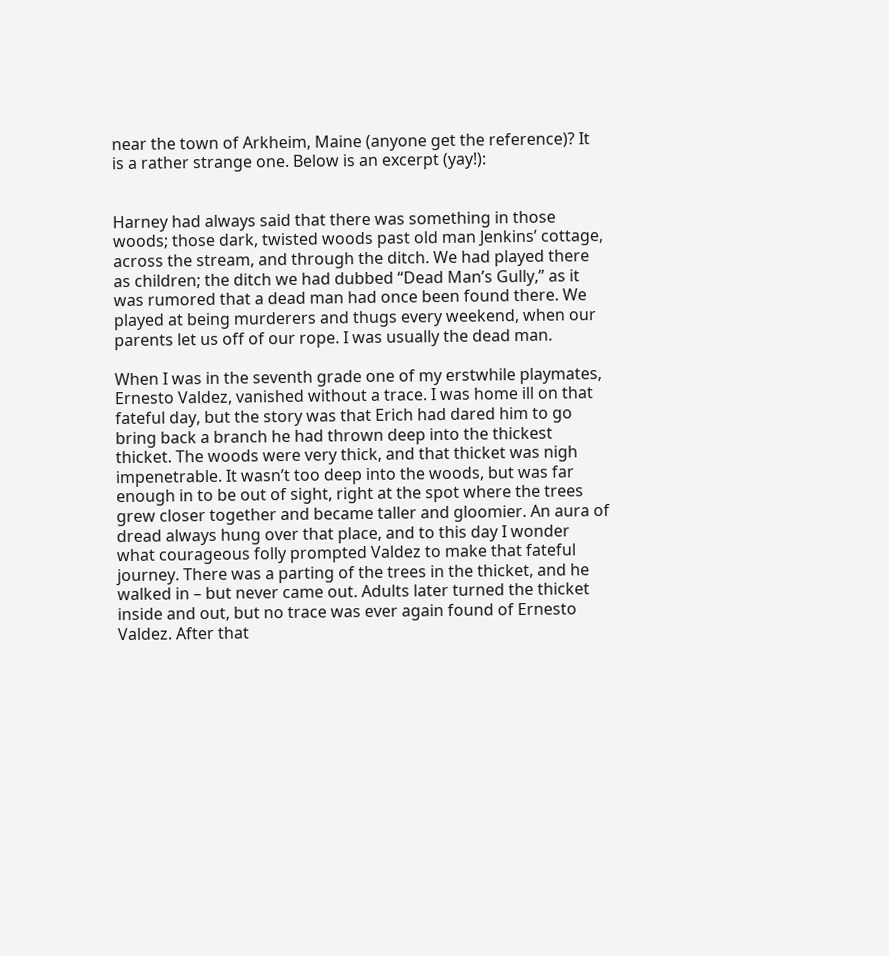near the town of Arkheim, Maine (anyone get the reference)? It is a rather strange one. Below is an excerpt (yay!):


Harney had always said that there was something in those woods; those dark, twisted woods past old man Jenkins’ cottage, across the stream, and through the ditch. We had played there as children; the ditch we had dubbed “Dead Man’s Gully,” as it was rumored that a dead man had once been found there. We played at being murderers and thugs every weekend, when our parents let us off of our rope. I was usually the dead man.

When I was in the seventh grade one of my erstwhile playmates, Ernesto Valdez, vanished without a trace. I was home ill on that fateful day, but the story was that Erich had dared him to go bring back a branch he had thrown deep into the thickest thicket. The woods were very thick, and that thicket was nigh impenetrable. It wasn’t too deep into the woods, but was far enough in to be out of sight, right at the spot where the trees grew closer together and became taller and gloomier. An aura of dread always hung over that place, and to this day I wonder what courageous folly prompted Valdez to make that fateful journey. There was a parting of the trees in the thicket, and he walked in – but never came out. Adults later turned the thicket inside and out, but no trace was ever again found of Ernesto Valdez. After that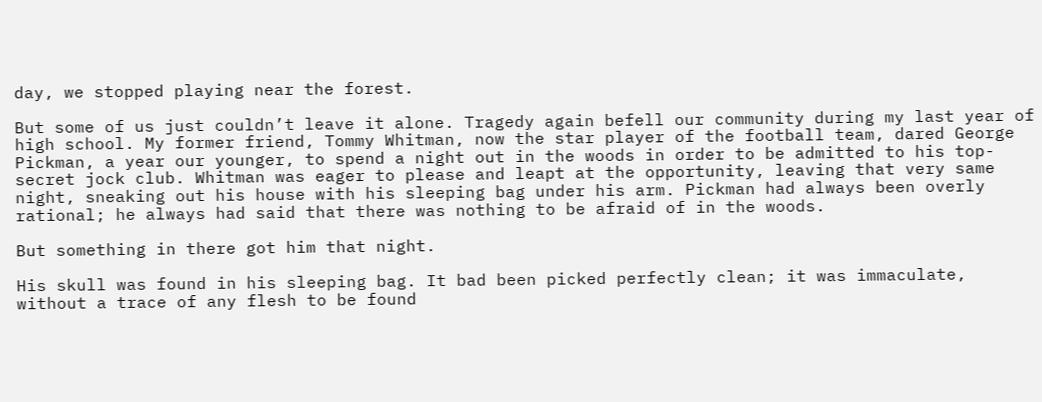day, we stopped playing near the forest.

But some of us just couldn’t leave it alone. Tragedy again befell our community during my last year of high school. My former friend, Tommy Whitman, now the star player of the football team, dared George Pickman, a year our younger, to spend a night out in the woods in order to be admitted to his top-secret jock club. Whitman was eager to please and leapt at the opportunity, leaving that very same night, sneaking out his house with his sleeping bag under his arm. Pickman had always been overly rational; he always had said that there was nothing to be afraid of in the woods.

But something in there got him that night.

His skull was found in his sleeping bag. It bad been picked perfectly clean; it was immaculate, without a trace of any flesh to be found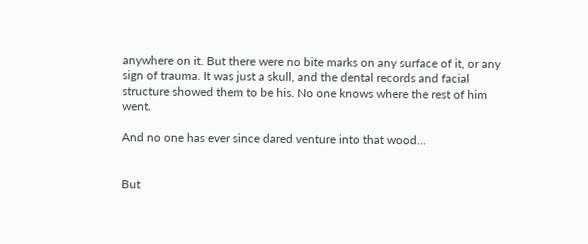anywhere on it. But there were no bite marks on any surface of it, or any sign of trauma. It was just a skull, and the dental records and facial structure showed them to be his. No one knows where the rest of him went.

And no one has ever since dared venture into that wood…


But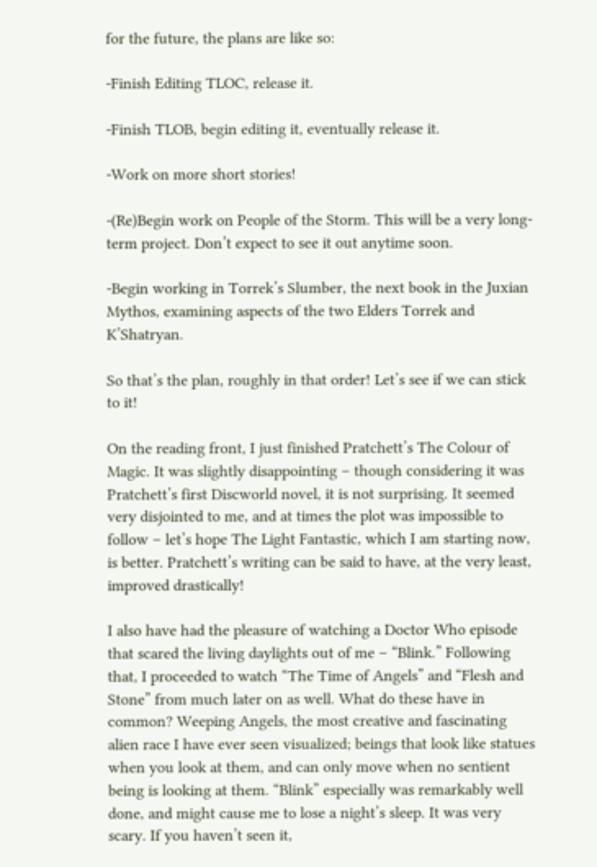for the future, the plans are like so:

-Finish Editing TLOC, release it.

-Finish TLOB, begin editing it, eventually release it.

-Work on more short stories!

-(Re)Begin work on People of the Storm. This will be a very long-term project. Don’t expect to see it out anytime soon.

-Begin working in Torrek’s Slumber, the next book in the Juxian Mythos, examining aspects of the two Elders Torrek and K’Shatryan.

So that’s the plan, roughly in that order! Let’s see if we can stick to it!

On the reading front, I just finished Pratchett’s The Colour of Magic. It was slightly disappointing – though considering it was Pratchett’s first Discworld novel, it is not surprising. It seemed very disjointed to me, and at times the plot was impossible to follow – let’s hope The Light Fantastic, which I am starting now, is better. Pratchett’s writing can be said to have, at the very least, improved drastically!

I also have had the pleasure of watching a Doctor Who episode that scared the living daylights out of me – “Blink.” Following that, I proceeded to watch “The Time of Angels” and “Flesh and Stone” from much later on as well. What do these have in common? Weeping Angels, the most creative and fascinating alien race I have ever seen visualized; beings that look like statues when you look at them, and can only move when no sentient being is looking at them. “Blink” especially was remarkably well done, and might cause me to lose a night’s sleep. It was very scary. If you haven’t seen it,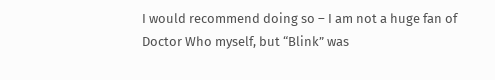I would recommend doing so – I am not a huge fan of Doctor Who myself, but “Blink” was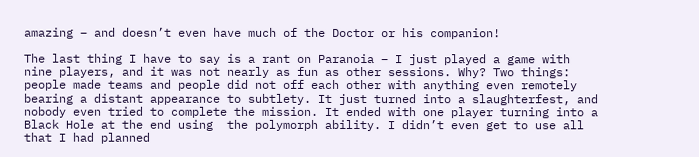amazing – and doesn’t even have much of the Doctor or his companion!

The last thing I have to say is a rant on Paranoia – I just played a game with nine players, and it was not nearly as fun as other sessions. Why? Two things: people made teams and people did not off each other with anything even remotely bearing a distant appearance to subtlety. It just turned into a slaughterfest, and nobody even tried to complete the mission. It ended with one player turning into a Black Hole at the end using  the polymorph ability. I didn’t even get to use all that I had planned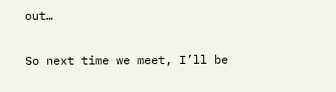out…

So next time we meet, I’ll be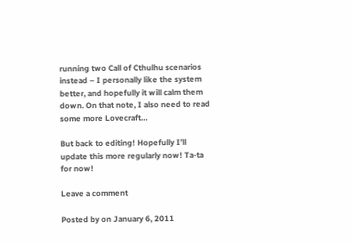running two Call of Cthulhu scenarios instead – I personally like the system better, and hopefully it will calm them down. On that note, I also need to read some more Lovecraft…

But back to editing! Hopefully I’ll update this more regularly now! Ta-ta for now!

Leave a comment

Posted by on January 6, 2011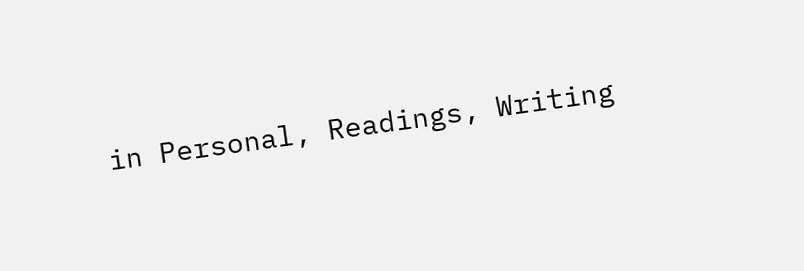in Personal, Readings, Writing